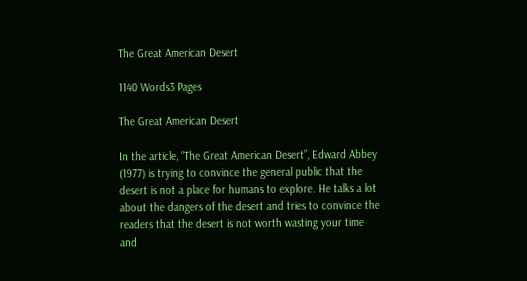The Great American Desert

1140 Words3 Pages

The Great American Desert

In the article, “The Great American Desert”, Edward Abbey (1977) is trying to convince the general public that the desert is not a place for humans to explore. He talks a lot about the dangers of the desert and tries to convince the readers that the desert is not worth wasting your time and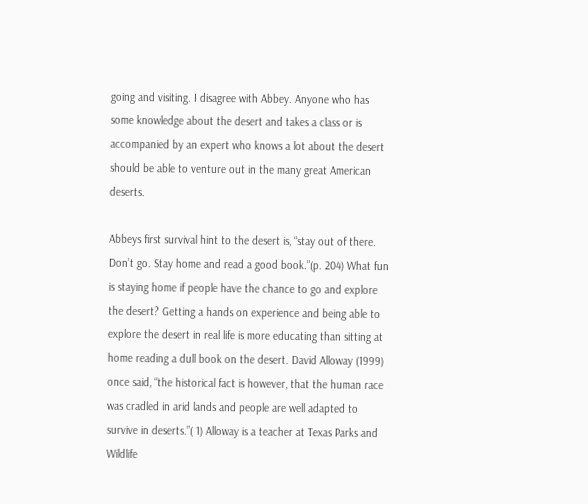going and visiting. I disagree with Abbey. Anyone who has some knowledge about the desert and takes a class or is accompanied by an expert who knows a lot about the desert should be able to venture out in the many great American deserts.

Abbeys first survival hint to the desert is, “stay out of there. Don’t go. Stay home and read a good book.”(p. 204) What fun is staying home if people have the chance to go and explore the desert? Getting a hands on experience and being able to explore the desert in real life is more educating than sitting at home reading a dull book on the desert. David Alloway (1999) once said, “the historical fact is however, that the human race was cradled in arid lands and people are well adapted to survive in deserts.”( 1) Alloway is a teacher at Texas Parks and Wildlife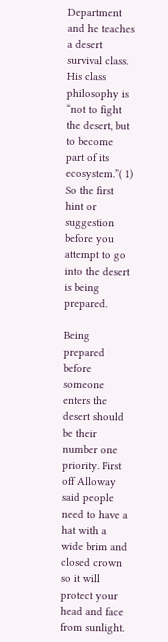Department and he teaches a desert survival class. His class philosophy is “not to fight the desert, but to become part of its ecosystem.”( 1) So the first hint or suggestion before you attempt to go into the desert is being prepared.

Being prepared before someone enters the desert should be their number one priority. First off Alloway said people need to have a hat with a wide brim and closed crown so it will protect your head and face from sunlight.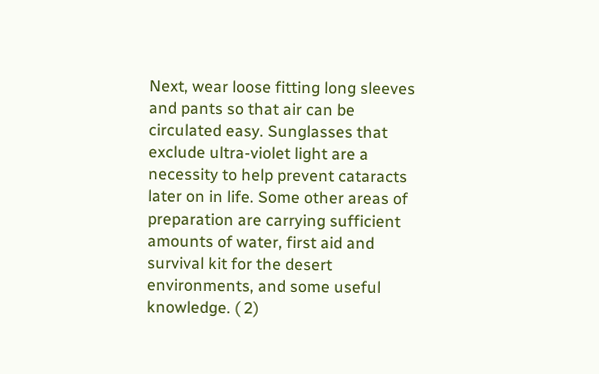Next, wear loose fitting long sleeves and pants so that air can be circulated easy. Sunglasses that exclude ultra-violet light are a necessity to help prevent cataracts later on in life. Some other areas of preparation are carrying sufficient amounts of water, first aid and survival kit for the desert environments, and some useful knowledge. ( 2)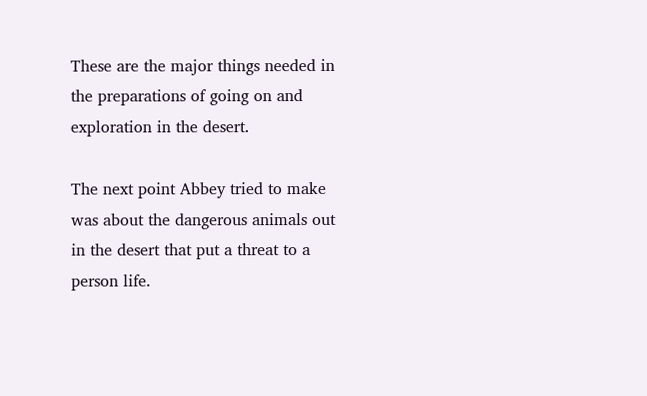These are the major things needed in the preparations of going on and exploration in the desert.

The next point Abbey tried to make was about the dangerous animals out in the desert that put a threat to a person life.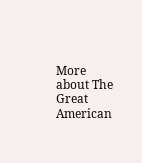More about The Great American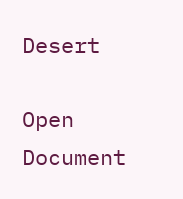Desert

Open Document